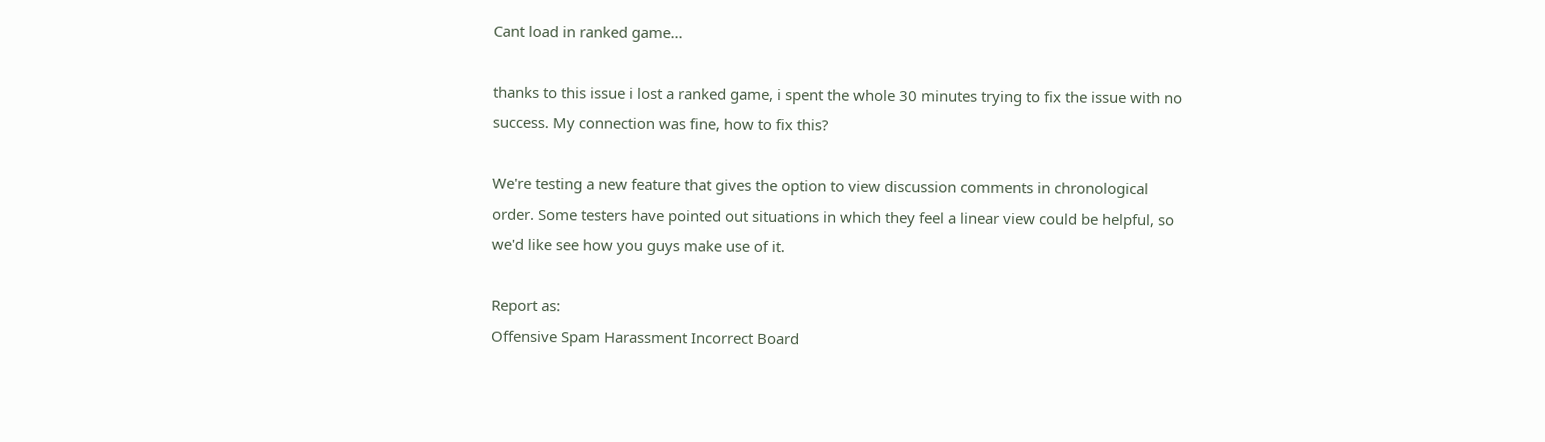Cant load in ranked game...

thanks to this issue i lost a ranked game, i spent the whole 30 minutes trying to fix the issue with no success. My connection was fine, how to fix this?

We're testing a new feature that gives the option to view discussion comments in chronological order. Some testers have pointed out situations in which they feel a linear view could be helpful, so we'd like see how you guys make use of it.

Report as:
Offensive Spam Harassment Incorrect Board